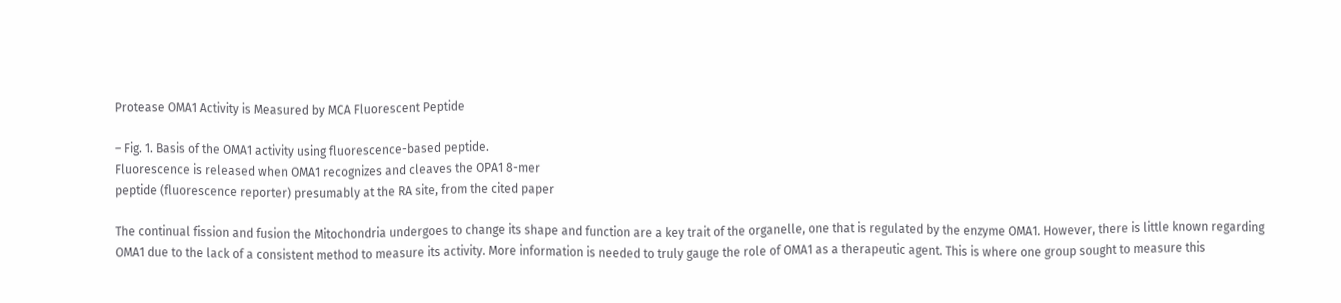Protease OMA1 Activity is Measured by MCA Fluorescent Peptide

– Fig. 1. Basis of the OMA1 activity using fluorescence-based peptide.
Fluorescence is released when OMA1 recognizes and cleaves the OPA1 8-mer
peptide (fluorescence reporter) presumably at the RA site, from the cited paper

The continual fission and fusion the Mitochondria undergoes to change its shape and function are a key trait of the organelle, one that is regulated by the enzyme OMA1. However, there is little known regarding OMA1 due to the lack of a consistent method to measure its activity. More information is needed to truly gauge the role of OMA1 as a therapeutic agent. This is where one group sought to measure this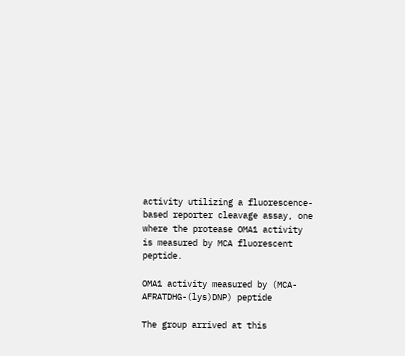activity utilizing a fluorescence-based reporter cleavage assay, one where the protease OMA1 activity is measured by MCA fluorescent peptide.

OMA1 activity measured by (MCA-AFRATDHG-(lys)DNP) peptide

The group arrived at this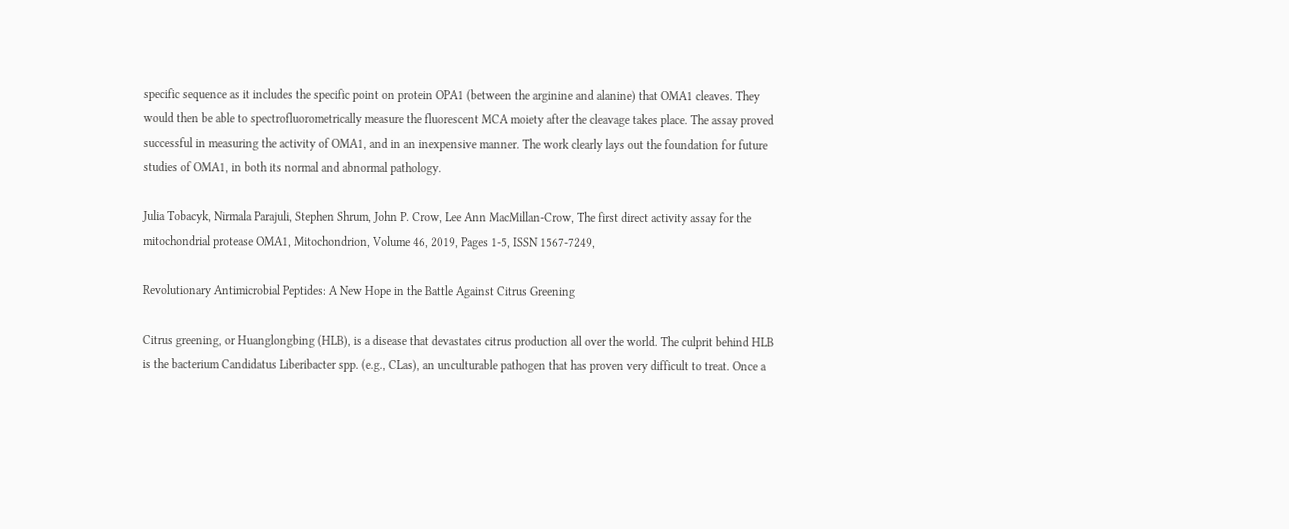specific sequence as it includes the specific point on protein OPA1 (between the arginine and alanine) that OMA1 cleaves. They would then be able to spectrofluorometrically measure the fluorescent MCA moiety after the cleavage takes place. The assay proved successful in measuring the activity of OMA1, and in an inexpensive manner. The work clearly lays out the foundation for future studies of OMA1, in both its normal and abnormal pathology.

Julia Tobacyk, Nirmala Parajuli, Stephen Shrum, John P. Crow, Lee Ann MacMillan-Crow, The first direct activity assay for the mitochondrial protease OMA1, Mitochondrion, Volume 46, 2019, Pages 1-5, ISSN 1567-7249,

Revolutionary Antimicrobial Peptides: A New Hope in the Battle Against Citrus Greening

Citrus greening, or Huanglongbing (HLB), is a disease that devastates citrus production all over the world. The culprit behind HLB is the bacterium Candidatus Liberibacter spp. (e.g., CLas), an unculturable pathogen that has proven very difficult to treat. Once a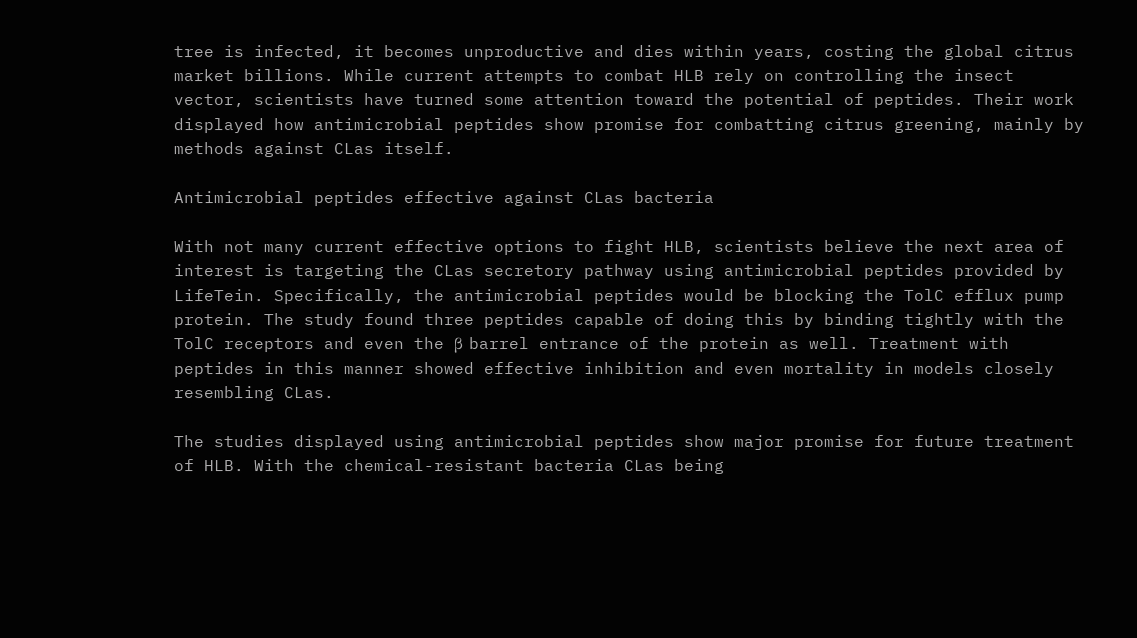tree is infected, it becomes unproductive and dies within years, costing the global citrus market billions. While current attempts to combat HLB rely on controlling the insect vector, scientists have turned some attention toward the potential of peptides. Their work displayed how antimicrobial peptides show promise for combatting citrus greening, mainly by methods against CLas itself.

Antimicrobial peptides effective against CLas bacteria

With not many current effective options to fight HLB, scientists believe the next area of interest is targeting the CLas secretory pathway using antimicrobial peptides provided by LifeTein. Specifically, the antimicrobial peptides would be blocking the TolC efflux pump protein. The study found three peptides capable of doing this by binding tightly with the TolC receptors and even the β barrel entrance of the protein as well. Treatment with peptides in this manner showed effective inhibition and even mortality in models closely resembling CLas.

The studies displayed using antimicrobial peptides show major promise for future treatment of HLB. With the chemical-resistant bacteria CLas being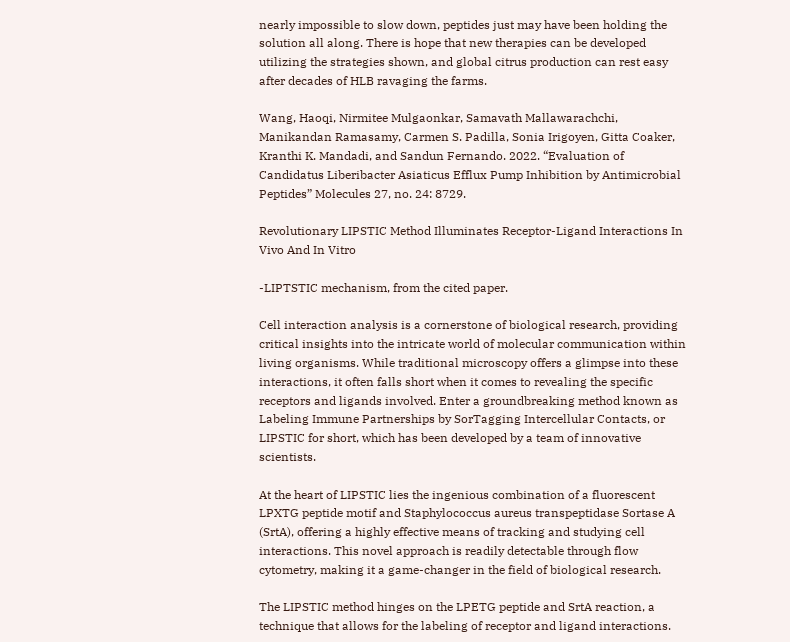nearly impossible to slow down, peptides just may have been holding the solution all along. There is hope that new therapies can be developed utilizing the strategies shown, and global citrus production can rest easy after decades of HLB ravaging the farms.

Wang, Haoqi, Nirmitee Mulgaonkar, Samavath Mallawarachchi, Manikandan Ramasamy, Carmen S. Padilla, Sonia Irigoyen, Gitta Coaker, Kranthi K. Mandadi, and Sandun Fernando. 2022. “Evaluation of Candidatus Liberibacter Asiaticus Efflux Pump Inhibition by Antimicrobial Peptides” Molecules 27, no. 24: 8729.

Revolutionary LIPSTIC Method Illuminates Receptor-Ligand Interactions In Vivo And In Vitro

-LIPTSTIC mechanism, from the cited paper.

Cell interaction analysis is a cornerstone of biological research, providing critical insights into the intricate world of molecular communication within living organisms. While traditional microscopy offers a glimpse into these interactions, it often falls short when it comes to revealing the specific receptors and ligands involved. Enter a groundbreaking method known as Labeling Immune Partnerships by SorTagging Intercellular Contacts, or LIPSTIC for short, which has been developed by a team of innovative scientists.

At the heart of LIPSTIC lies the ingenious combination of a fluorescent LPXTG peptide motif and Staphylococcus aureus transpeptidase Sortase A (SrtA), offering a highly effective means of tracking and studying cell interactions. This novel approach is readily detectable through flow cytometry, making it a game-changer in the field of biological research.

The LIPSTIC method hinges on the LPETG peptide and SrtA reaction, a technique that allows for the labeling of receptor and ligand interactions.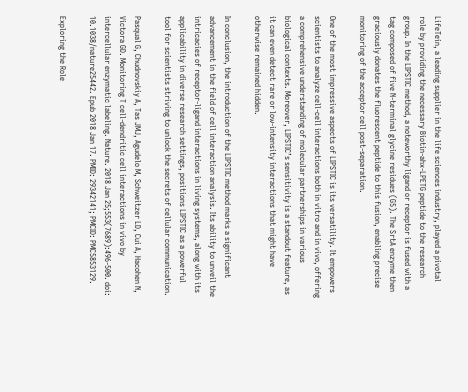LifeTein, a leading supplier in the life sciences industry, played a pivotal role by providing the necessary Biotin-ahx-LPETG peptide to the research group. In the LIPSTIC method, a noteworthy ligand or receptor is fused with a tag composed of five N-terminal glycine residues (G5). The SrtA enzyme then graciously donates the fluorescent peptide to this fusion, enabling precise monitoring of the acceptor cell post-separation.

One of the most impressive aspects of LIPSTIC is its versatility. It empowers scientists to analyze cell-cell interactions both in vitro and in vivo, offering a comprehensive understanding of molecular partnerships in various biological contexts. Moreover, LIPSTIC’s sensitivity is a standout feature, as it can even detect rare or low-intensity interactions that might have otherwise remained hidden.

In conclusion, the introduction of the LIPSTIC method marks a significant advancement in the field of cell interaction analysis. Its ability to unveil the intricacies of receptor-ligand interactions in living systems, along with its applicability in diverse research settings, positions LIPSTIC as a powerful tool for scientists striving to unlock the secrets of cellular communication.

Pasqual G, Chudnovskiy A, Tas JMJ, Agudelo M, Schweitzer LD, Cui A, Hacohen N, Victora GD. Monitoring T cell-dendritic cell interactions in vivo by intercellular enzymatic labeling. Nature. 2018 Jan 25;553(7689):496-500. doi: 10.1038/nature25442. Epub 2018 Jan 17. PMID: 29342141; PMCID: PMC5853129.

Exploring the Role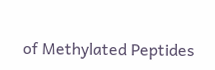of Methylated Peptides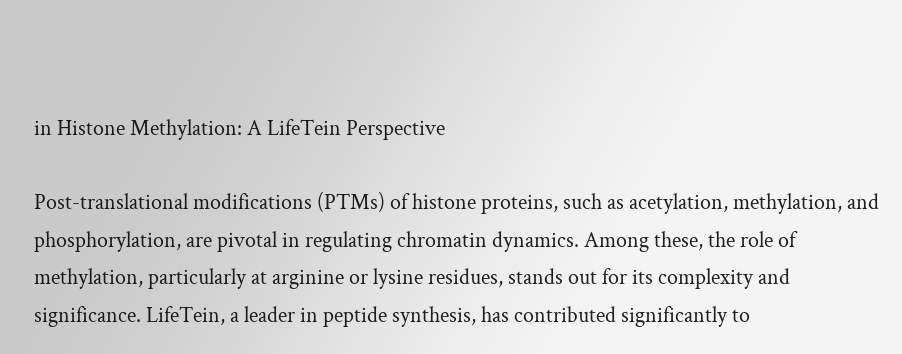in Histone Methylation: A LifeTein Perspective

Post-translational modifications (PTMs) of histone proteins, such as acetylation, methylation, and phosphorylation, are pivotal in regulating chromatin dynamics. Among these, the role of methylation, particularly at arginine or lysine residues, stands out for its complexity and significance. LifeTein, a leader in peptide synthesis, has contributed significantly to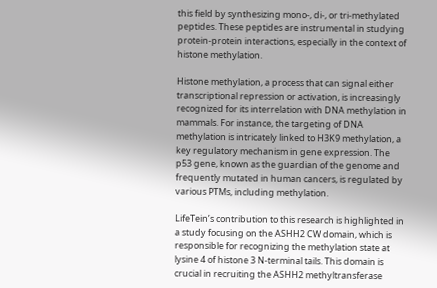this field by synthesizing mono-, di-, or tri-methylated peptides. These peptides are instrumental in studying protein-protein interactions, especially in the context of histone methylation.

Histone methylation, a process that can signal either transcriptional repression or activation, is increasingly recognized for its interrelation with DNA methylation in mammals. For instance, the targeting of DNA methylation is intricately linked to H3K9 methylation, a key regulatory mechanism in gene expression. The p53 gene, known as the guardian of the genome and frequently mutated in human cancers, is regulated by various PTMs, including methylation.

LifeTein’s contribution to this research is highlighted in a study focusing on the ASHH2 CW domain, which is responsible for recognizing the methylation state at lysine 4 of histone 3 N-terminal tails. This domain is crucial in recruiting the ASHH2 methyltransferase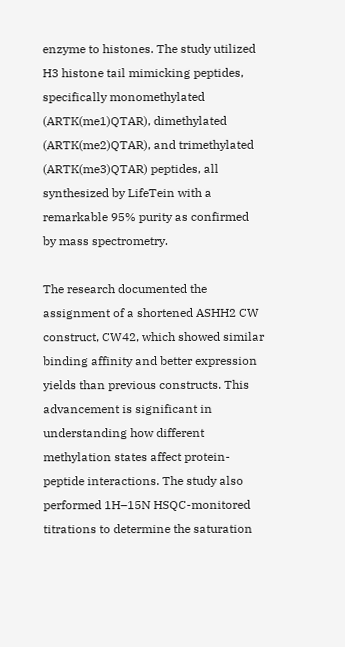enzyme to histones. The study utilized H3 histone tail mimicking peptides, specifically monomethylated (ARTK(me1)QTAR), dimethylated (ARTK(me2)QTAR), and trimethylated (ARTK(me3)QTAR) peptides, all synthesized by LifeTein with a remarkable 95% purity as confirmed by mass spectrometry.

The research documented the assignment of a shortened ASHH2 CW construct, CW42, which showed similar binding affinity and better expression yields than previous constructs. This advancement is significant in understanding how different methylation states affect protein-peptide interactions. The study also performed 1H–15N HSQC-monitored titrations to determine the saturation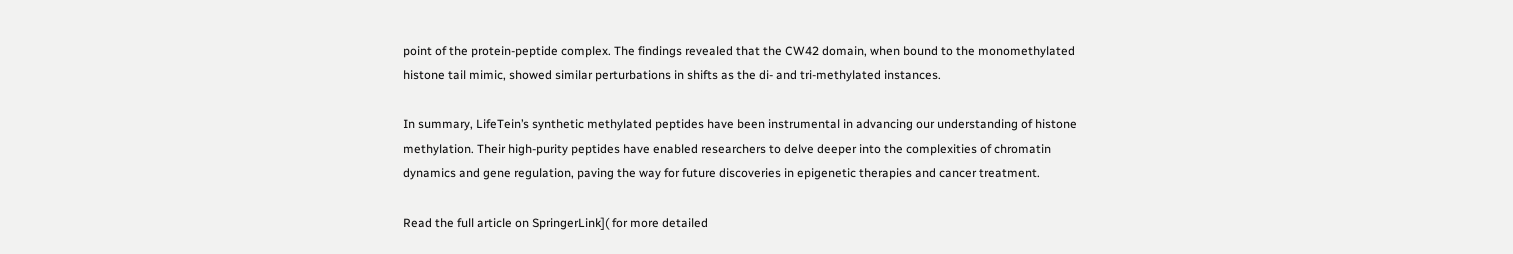point of the protein-peptide complex. The findings revealed that the CW42 domain, when bound to the monomethylated histone tail mimic, showed similar perturbations in shifts as the di- and tri-methylated instances.

In summary, LifeTein’s synthetic methylated peptides have been instrumental in advancing our understanding of histone methylation. Their high-purity peptides have enabled researchers to delve deeper into the complexities of chromatin dynamics and gene regulation, paving the way for future discoveries in epigenetic therapies and cancer treatment.

Read the full article on SpringerLink]( for more detailed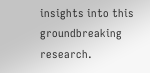insights into this groundbreaking research.